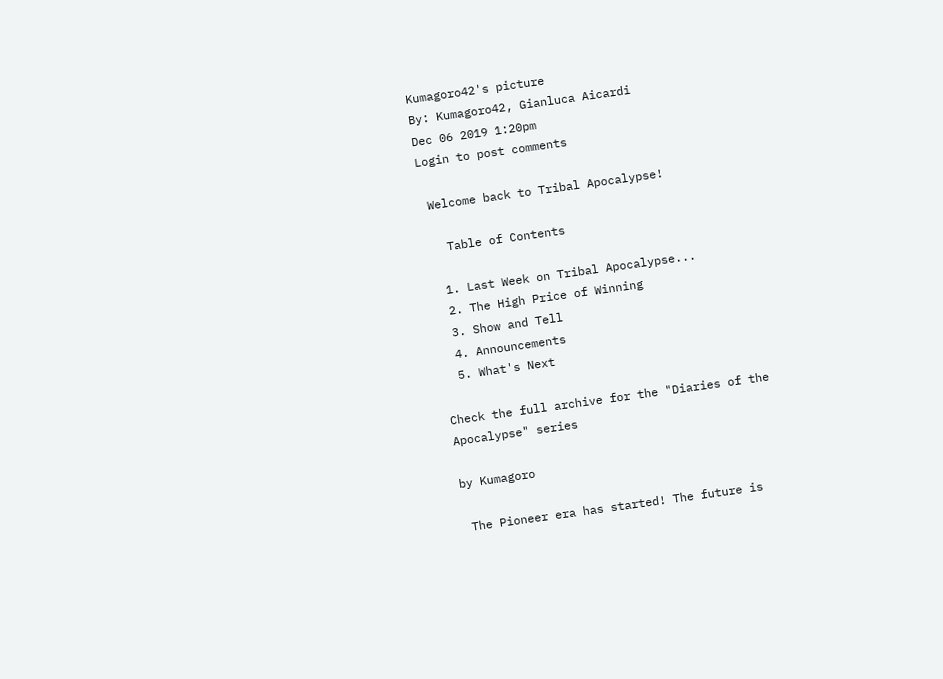Kumagoro42's picture
By: Kumagoro42, Gianluca Aicardi
Dec 06 2019 1:20pm
Login to post comments

 Welcome back to Tribal Apocalypse!

   Table of Contents

  1. Last Week on Tribal Apocalypse...
  2. The High Price of Winning
  3. Show and Tell
  4. Announcements
  5. What's Next

Check the full archive for the "Diaries of the Apocalypse" series

by Kumagoro

 The Pioneer era has started! The future is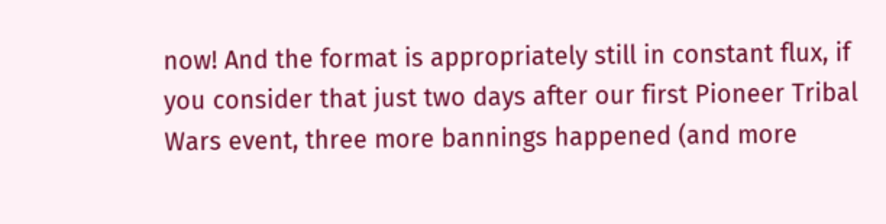now! And the format is appropriately still in constant flux, if you consider that just two days after our first Pioneer Tribal Wars event, three more bannings happened (and more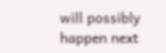will possibly happen next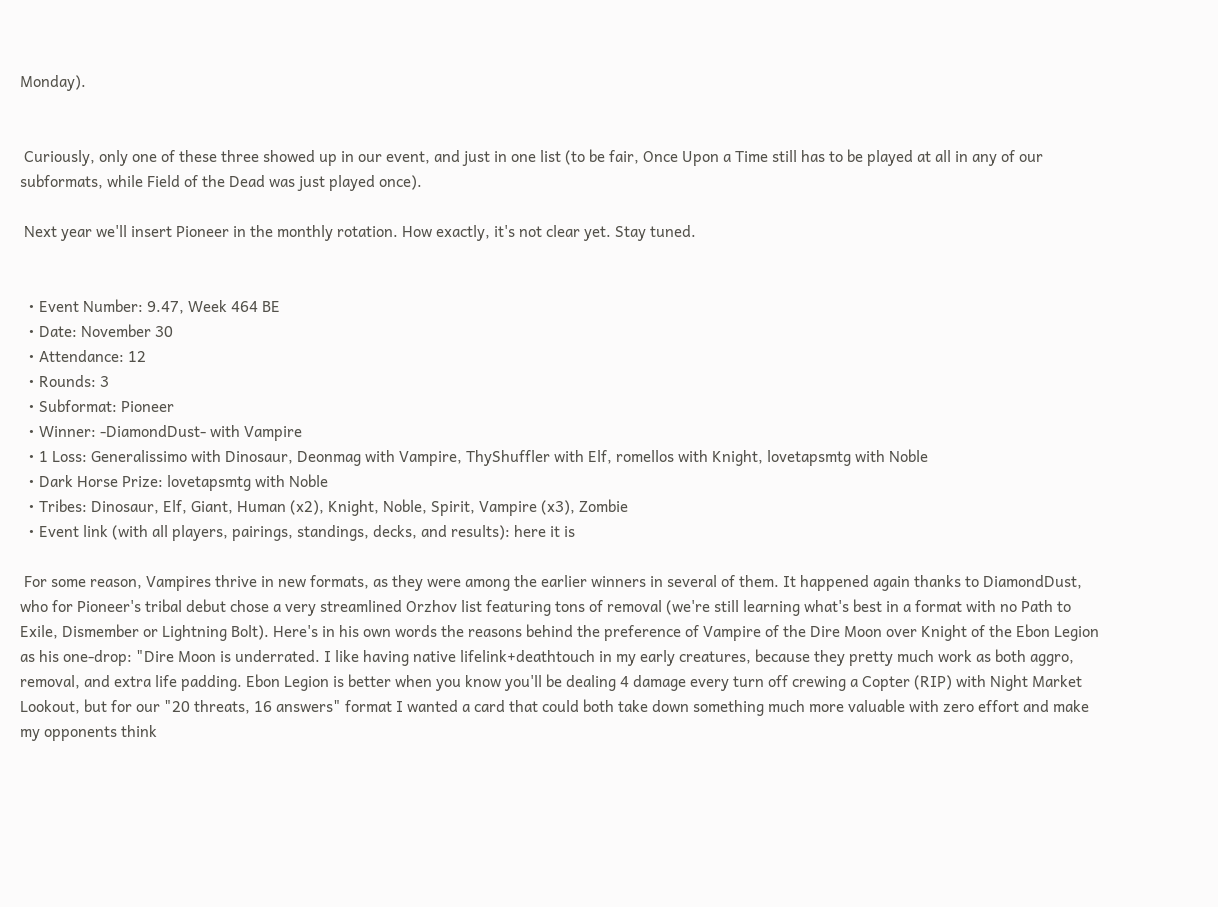Monday).


 Curiously, only one of these three showed up in our event, and just in one list (to be fair, Once Upon a Time still has to be played at all in any of our subformats, while Field of the Dead was just played once).

 Next year we'll insert Pioneer in the monthly rotation. How exactly, it's not clear yet. Stay tuned.


  • Event Number: 9.47, Week 464 BE
  • Date: November 30
  • Attendance: 12
  • Rounds: 3
  • Subformat: Pioneer
  • Winner: -DiamondDust- with Vampire
  • 1 Loss: Generalissimo with Dinosaur, Deonmag with Vampire, ThyShuffler with Elf, romellos with Knight, lovetapsmtg with Noble
  • Dark Horse Prize: lovetapsmtg with Noble
  • Tribes: Dinosaur, Elf, Giant, Human (x2), Knight, Noble, Spirit, Vampire (x3), Zombie
  • Event link (with all players, pairings, standings, decks, and results): here it is

 For some reason, Vampires thrive in new formats, as they were among the earlier winners in several of them. It happened again thanks to DiamondDust, who for Pioneer's tribal debut chose a very streamlined Orzhov list featuring tons of removal (we're still learning what's best in a format with no Path to Exile, Dismember or Lightning Bolt). Here's in his own words the reasons behind the preference of Vampire of the Dire Moon over Knight of the Ebon Legion as his one-drop: "Dire Moon is underrated. I like having native lifelink+deathtouch in my early creatures, because they pretty much work as both aggro, removal, and extra life padding. Ebon Legion is better when you know you'll be dealing 4 damage every turn off crewing a Copter (RIP) with Night Market Lookout, but for our "20 threats, 16 answers" format I wanted a card that could both take down something much more valuable with zero effort and make my opponents think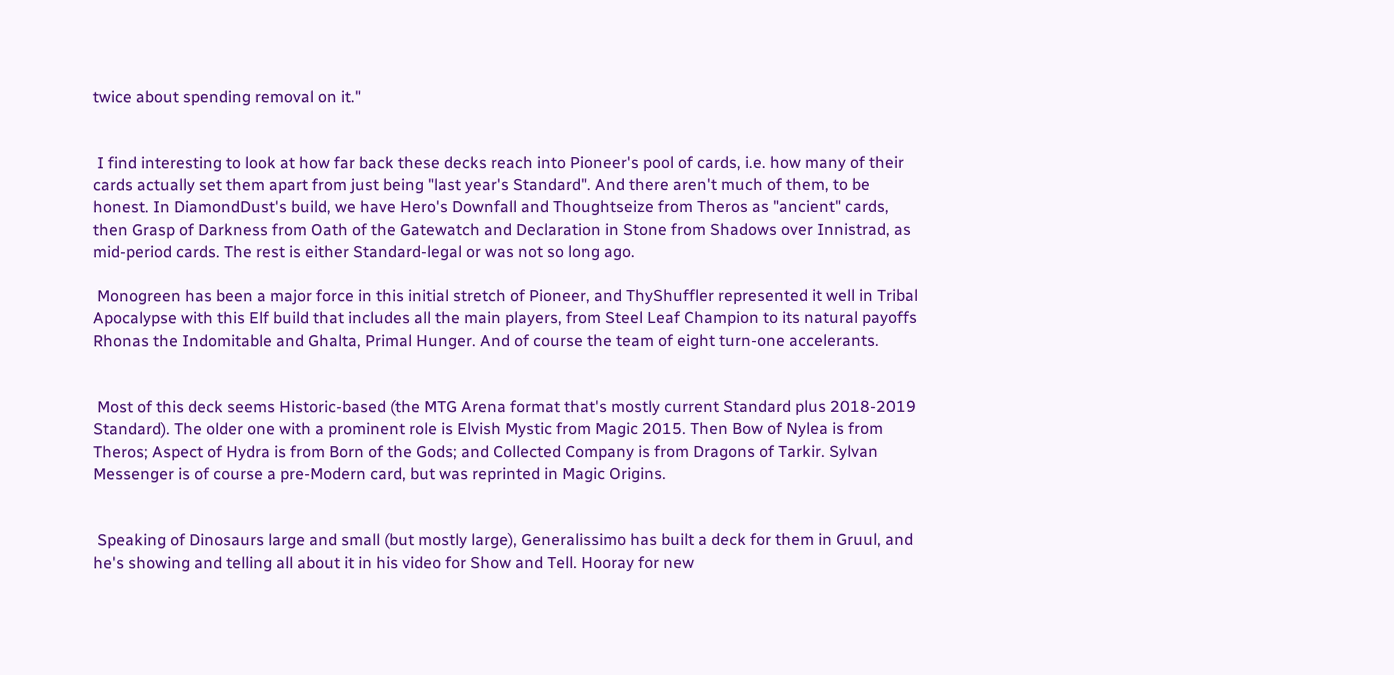twice about spending removal on it."


 I find interesting to look at how far back these decks reach into Pioneer's pool of cards, i.e. how many of their cards actually set them apart from just being "last year's Standard". And there aren't much of them, to be honest. In DiamondDust's build, we have Hero's Downfall and Thoughtseize from Theros as "ancient" cards, then Grasp of Darkness from Oath of the Gatewatch and Declaration in Stone from Shadows over Innistrad, as mid-period cards. The rest is either Standard-legal or was not so long ago.

 Monogreen has been a major force in this initial stretch of Pioneer, and ThyShuffler represented it well in Tribal Apocalypse with this Elf build that includes all the main players, from Steel Leaf Champion to its natural payoffs Rhonas the Indomitable and Ghalta, Primal Hunger. And of course the team of eight turn-one accelerants.


 Most of this deck seems Historic-based (the MTG Arena format that's mostly current Standard plus 2018-2019 Standard). The older one with a prominent role is Elvish Mystic from Magic 2015. Then Bow of Nylea is from Theros; Aspect of Hydra is from Born of the Gods; and Collected Company is from Dragons of Tarkir. Sylvan Messenger is of course a pre-Modern card, but was reprinted in Magic Origins.


 Speaking of Dinosaurs large and small (but mostly large), Generalissimo has built a deck for them in Gruul, and he's showing and telling all about it in his video for Show and Tell. Hooray for new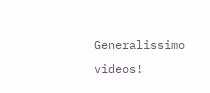Generalissimo videos!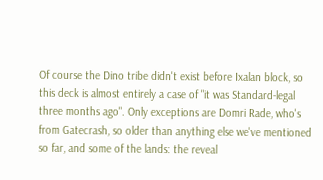Of course the Dino tribe didn't exist before Ixalan block, so this deck is almost entirely a case of "it was Standard-legal three months ago". Only exceptions are Domri Rade, who's from Gatecrash, so older than anything else we've mentioned so far, and some of the lands: the reveal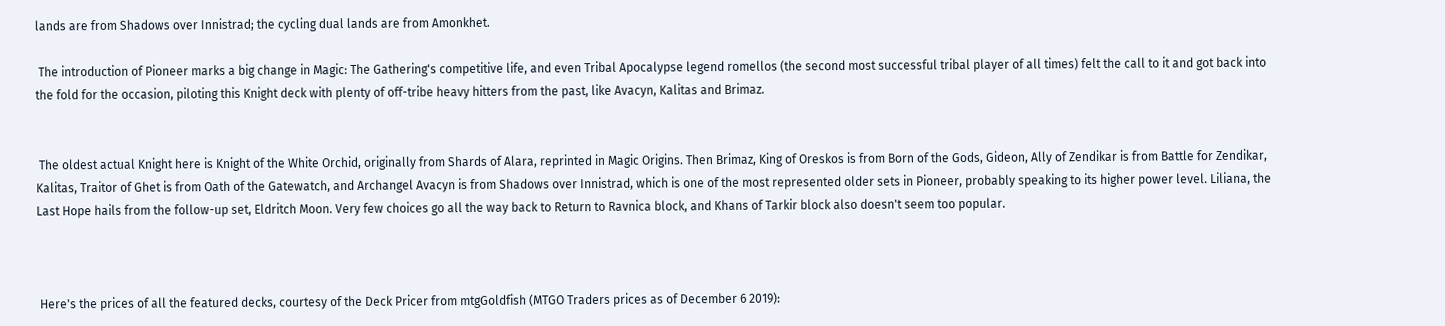lands are from Shadows over Innistrad; the cycling dual lands are from Amonkhet.

 The introduction of Pioneer marks a big change in Magic: The Gathering's competitive life, and even Tribal Apocalypse legend romellos (the second most successful tribal player of all times) felt the call to it and got back into the fold for the occasion, piloting this Knight deck with plenty of off-tribe heavy hitters from the past, like Avacyn, Kalitas and Brimaz.


 The oldest actual Knight here is Knight of the White Orchid, originally from Shards of Alara, reprinted in Magic Origins. Then Brimaz, King of Oreskos is from Born of the Gods, Gideon, Ally of Zendikar is from Battle for Zendikar, Kalitas, Traitor of Ghet is from Oath of the Gatewatch, and Archangel Avacyn is from Shadows over Innistrad, which is one of the most represented older sets in Pioneer, probably speaking to its higher power level. Liliana, the Last Hope hails from the follow-up set, Eldritch Moon. Very few choices go all the way back to Return to Ravnica block, and Khans of Tarkir block also doesn't seem too popular.



 Here's the prices of all the featured decks, courtesy of the Deck Pricer from mtgGoldfish (MTGO Traders prices as of December 6 2019):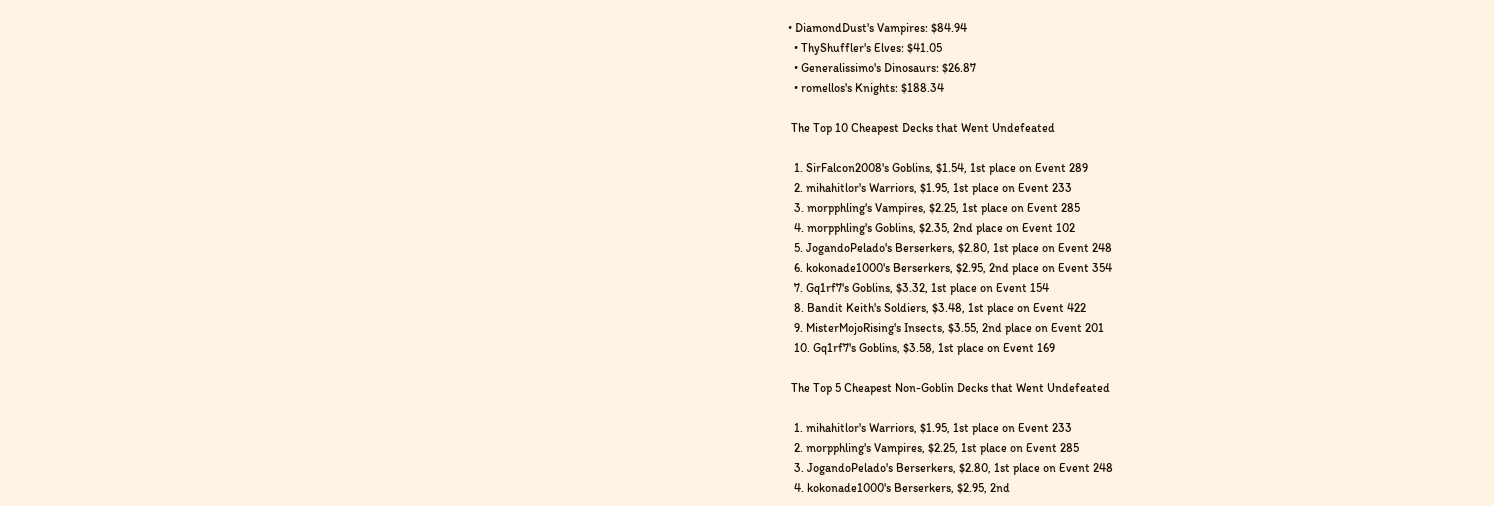• DiamondDust's Vampires: $84.94
  • ThyShuffler's Elves: $41.05
  • Generalissimo's Dinosaurs: $26.87
  • romellos's Knights: $188.34

 The Top 10 Cheapest Decks that Went Undefeated

  1. SirFalcon2008's Goblins, $1.54, 1st place on Event 289
  2. mihahitlor's Warriors, $1.95, 1st place on Event 233
  3. morpphling's Vampires, $2.25, 1st place on Event 285
  4. morpphling's Goblins, $2.35, 2nd place on Event 102
  5. JogandoPelado's Berserkers, $2.80, 1st place on Event 248
  6. kokonade1000's Berserkers, $2.95, 2nd place on Event 354
  7. Gq1rf7's Goblins, $3.32, 1st place on Event 154
  8. Bandit Keith's Soldiers, $3.48, 1st place on Event 422
  9. MisterMojoRising's Insects, $3.55, 2nd place on Event 201
  10. Gq1rf7's Goblins, $3.58, 1st place on Event 169

 The Top 5 Cheapest Non-Goblin Decks that Went Undefeated

  1. mihahitlor's Warriors, $1.95, 1st place on Event 233
  2. morpphling's Vampires, $2.25, 1st place on Event 285
  3. JogandoPelado's Berserkers, $2.80, 1st place on Event 248
  4. kokonade1000's Berserkers, $2.95, 2nd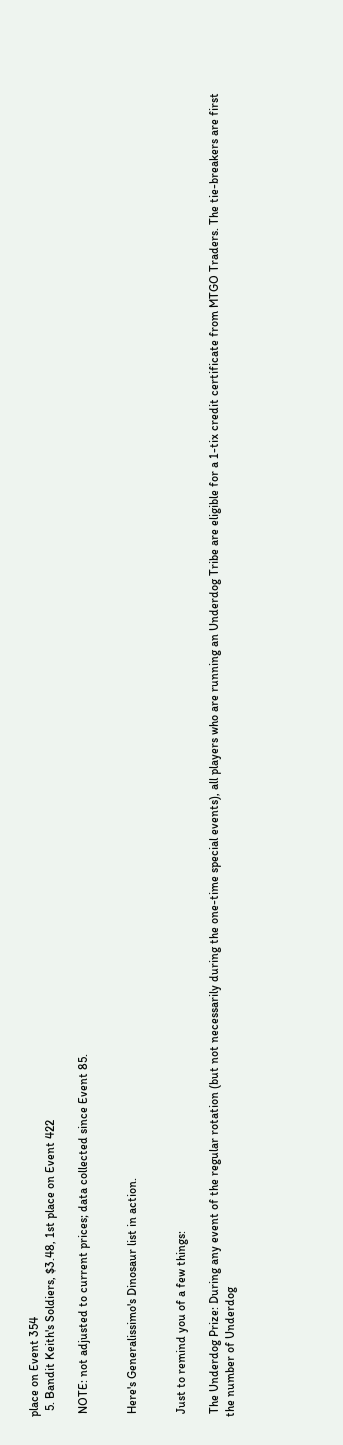place on Event 354
  5. Bandit Keith's Soldiers, $3.48, 1st place on Event 422

 NOTE: not adjusted to current prices; data collected since Event 85.


 Here's Generalissimo's Dinosaur list in action.


 Just to remind you of a few things:

 The Underdog Prize: During any event of the regular rotation (but not necessarily during the one-time special events), all players who are running an Underdog Tribe are eligible for a 1-tix credit certificate from MTGO Traders. The tie-breakers are first the number of Underdog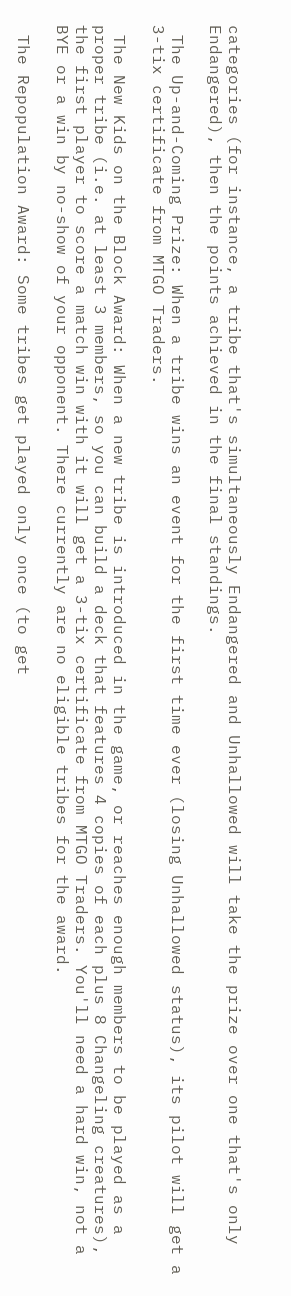categories (for instance, a tribe that's simultaneously Endangered and Unhallowed will take the prize over one that's only Endangered), then the points achieved in the final standings.

 The Up-and-Coming Prize: When a tribe wins an event for the first time ever (losing Unhallowed status), its pilot will get a 3-tix certificate from MTGO Traders.

 The New Kids on the Block Award: When a new tribe is introduced in the game, or reaches enough members to be played as a proper tribe (i.e. at least 3 members, so you can build a deck that features 4 copies of each plus 8 Changeling creatures), the first player to score a match win with it will get a 3-tix certificate from MTGO Traders. You'll need a hard win, not a BYE or a win by no-show of your opponent. There currently are no eligible tribes for the award.

 The Repopulation Award: Some tribes get played only once (to get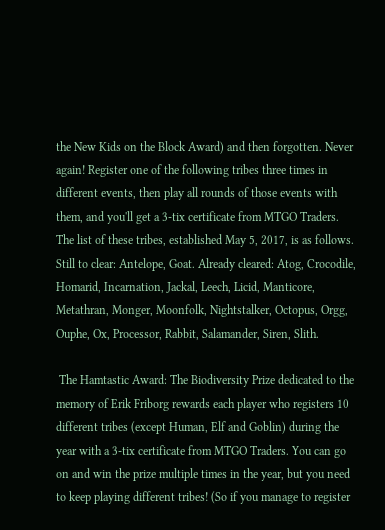the New Kids on the Block Award) and then forgotten. Never again! Register one of the following tribes three times in different events, then play all rounds of those events with them, and you'll get a 3-tix certificate from MTGO Traders. The list of these tribes, established May 5, 2017, is as follows. Still to clear: Antelope, Goat. Already cleared: Atog, Crocodile, Homarid, Incarnation, Jackal, Leech, Licid, Manticore, Metathran, Monger, Moonfolk, Nightstalker, Octopus, Orgg, Ouphe, Ox, Processor, Rabbit, Salamander, Siren, Slith.

 The Hamtastic Award: The Biodiversity Prize dedicated to the memory of Erik Friborg rewards each player who registers 10 different tribes (except Human, Elf and Goblin) during the year with a 3-tix certificate from MTGO Traders. You can go on and win the prize multiple times in the year, but you need to keep playing different tribes! (So if you manage to register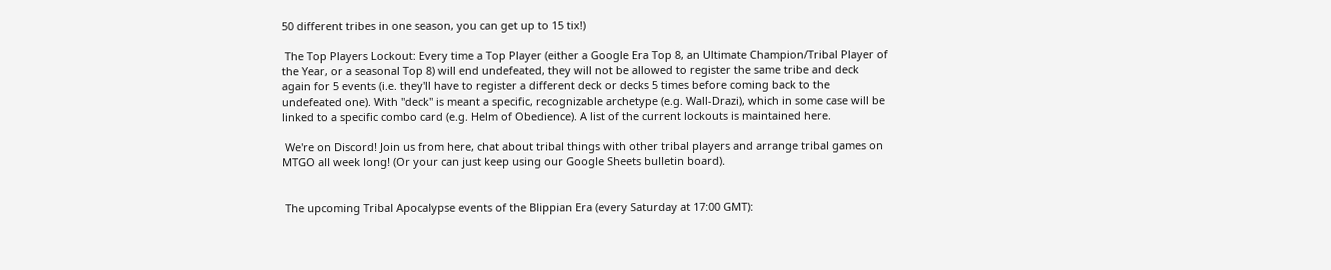50 different tribes in one season, you can get up to 15 tix!)

 The Top Players Lockout: Every time a Top Player (either a Google Era Top 8, an Ultimate Champion/Tribal Player of the Year, or a seasonal Top 8) will end undefeated, they will not be allowed to register the same tribe and deck again for 5 events (i.e. they'll have to register a different deck or decks 5 times before coming back to the undefeated one). With "deck" is meant a specific, recognizable archetype (e.g. Wall-Drazi), which in some case will be linked to a specific combo card (e.g. Helm of Obedience). A list of the current lockouts is maintained here.

 We're on Discord! Join us from here, chat about tribal things with other tribal players and arrange tribal games on MTGO all week long! (Or your can just keep using our Google Sheets bulletin board).


 The upcoming Tribal Apocalypse events of the Blippian Era (every Saturday at 17:00 GMT):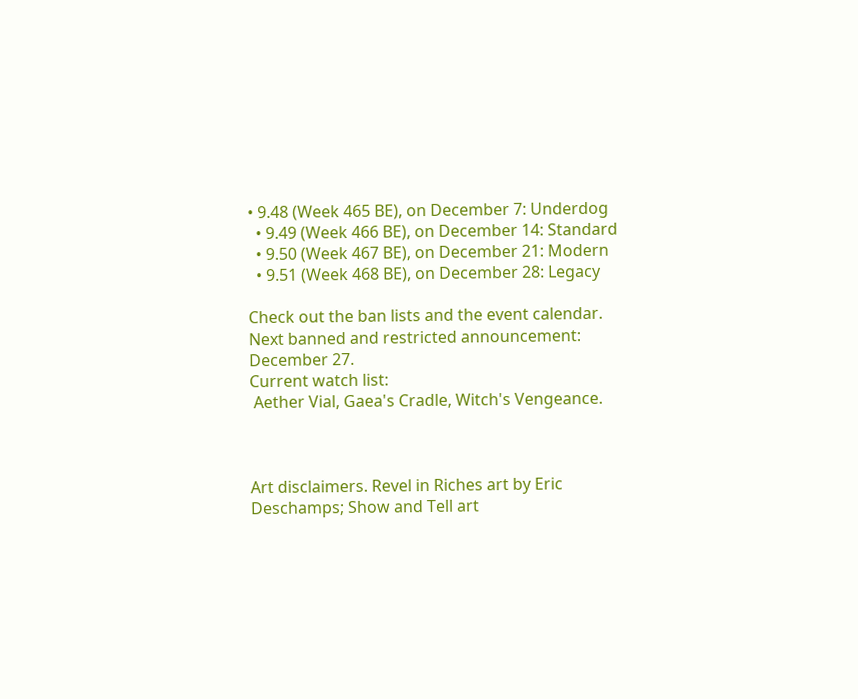• 9.48 (Week 465 BE), on December 7: Underdog
  • 9.49 (Week 466 BE), on December 14: Standard
  • 9.50 (Week 467 BE), on December 21: Modern
  • 9.51 (Week 468 BE), on December 28: Legacy

Check out the ban lists and the event calendar.
Next banned and restricted announcement: December 27.
Current watch list:
 Aether Vial, Gaea's Cradle, Witch's Vengeance.



Art disclaimers. Revel in Riches art by Eric Deschamps; Show and Tell art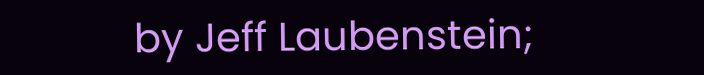by Jeff Laubenstein;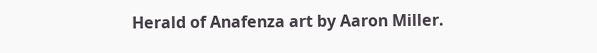Herald of Anafenza art by Aaron Miller.